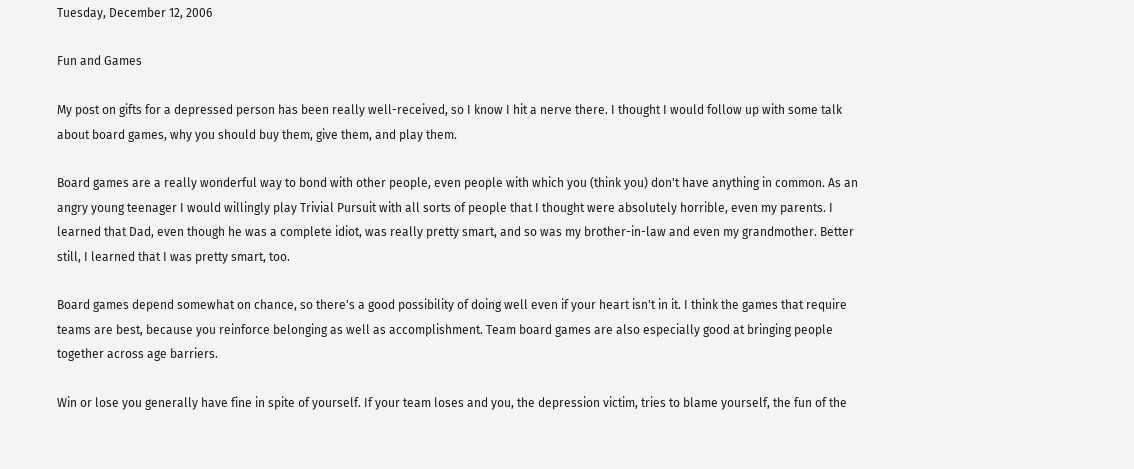Tuesday, December 12, 2006

Fun and Games

My post on gifts for a depressed person has been really well-received, so I know I hit a nerve there. I thought I would follow up with some talk about board games, why you should buy them, give them, and play them.

Board games are a really wonderful way to bond with other people, even people with which you (think you) don't have anything in common. As an angry young teenager I would willingly play Trivial Pursuit with all sorts of people that I thought were absolutely horrible, even my parents. I learned that Dad, even though he was a complete idiot, was really pretty smart, and so was my brother-in-law and even my grandmother. Better still, I learned that I was pretty smart, too.

Board games depend somewhat on chance, so there's a good possibility of doing well even if your heart isn't in it. I think the games that require teams are best, because you reinforce belonging as well as accomplishment. Team board games are also especially good at bringing people together across age barriers.

Win or lose you generally have fine in spite of yourself. If your team loses and you, the depression victim, tries to blame yourself, the fun of the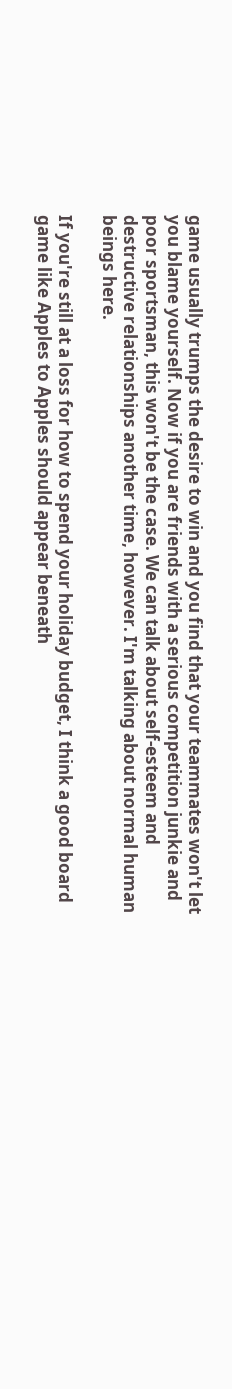game usually trumps the desire to win and you find that your teammates won't let you blame yourself. Now if you are friends with a serious competition junkie and poor sportsman, this won't be the case. We can talk about self-esteem and destructive relationships another time, however. I'm talking about normal human beings here.

If you're still at a loss for how to spend your holiday budget, I think a good board game like Apples to Apples should appear beneath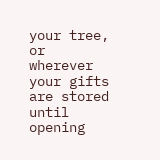your tree, or wherever your gifts are stored until opening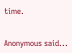time.


Anonymous said...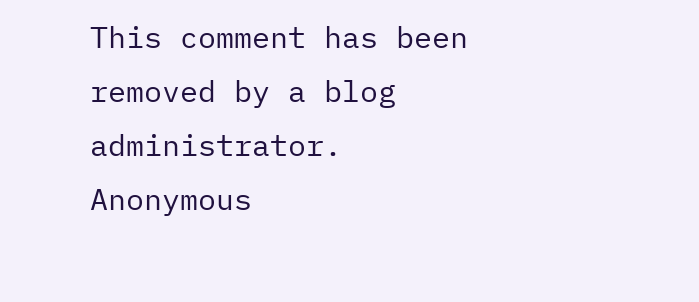This comment has been removed by a blog administrator.
Anonymous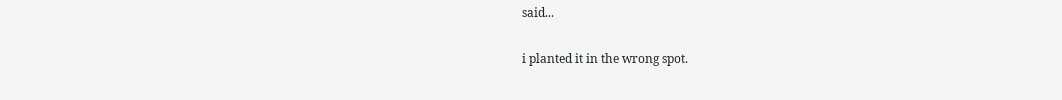said...

i planted it in the wrong spot.